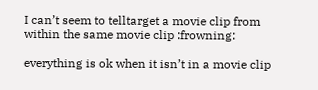I can’t seem to telltarget a movie clip from within the same movie clip :frowning:

everything is ok when it isn’t in a movie clip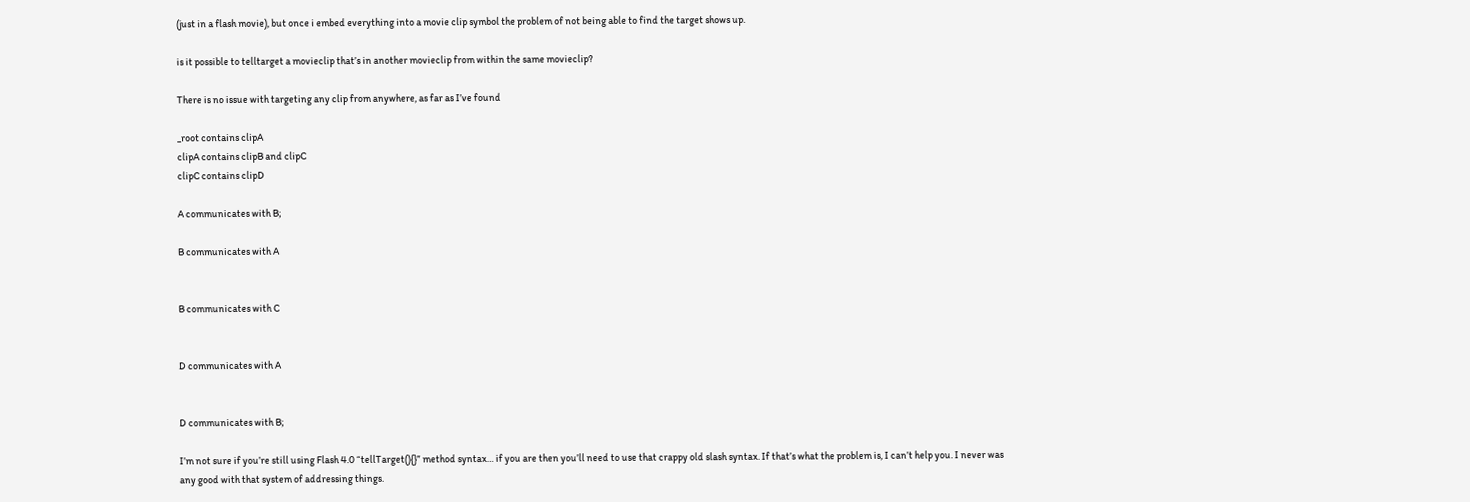(just in a flash movie), but once i embed everything into a movie clip symbol the problem of not being able to find the target shows up.

is it possible to telltarget a movieclip that’s in another movieclip from within the same movieclip?

There is no issue with targeting any clip from anywhere, as far as I’ve found

_root contains clipA
clipA contains clipB and clipC
clipC contains clipD

A communicates with B;

B communicates with A


B communicates with C


D communicates with A


D communicates with B;

I’m not sure if you’re still using Flash 4.0 “tellTarget(){}” method syntax… if you are then you’ll need to use that crappy old slash syntax. If that’s what the problem is, I can’t help you. I never was any good with that system of addressing things.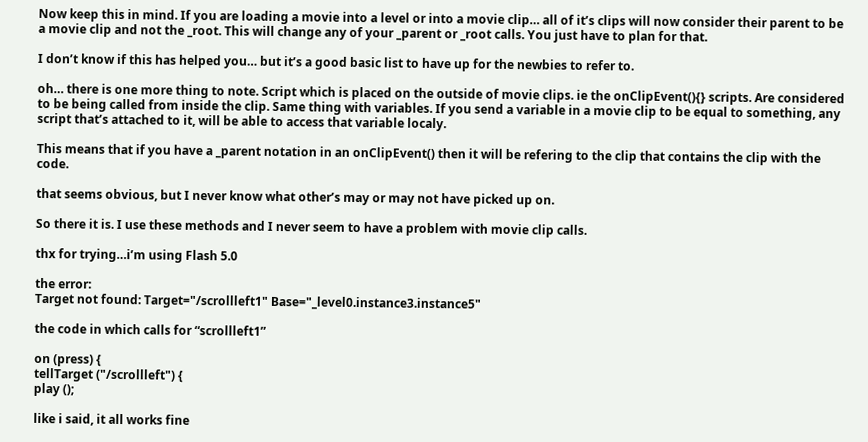Now keep this in mind. If you are loading a movie into a level or into a movie clip… all of it’s clips will now consider their parent to be a movie clip and not the _root. This will change any of your _parent or _root calls. You just have to plan for that.

I don’t know if this has helped you… but it’s a good basic list to have up for the newbies to refer to.

oh… there is one more thing to note. Script which is placed on the outside of movie clips. ie the onClipEvent(){} scripts. Are considered to be being called from inside the clip. Same thing with variables. If you send a variable in a movie clip to be equal to something, any script that’s attached to it, will be able to access that variable localy.

This means that if you have a _parent notation in an onClipEvent() then it will be refering to the clip that contains the clip with the code.

that seems obvious, but I never know what other’s may or may not have picked up on.

So there it is. I use these methods and I never seem to have a problem with movie clip calls.

thx for trying…i’m using Flash 5.0

the error:
Target not found: Target="/scrollleft1" Base="_level0.instance3.instance5"

the code in which calls for “scrollleft1”

on (press) {
tellTarget ("/scrollleft") {
play ();

like i said, it all works fine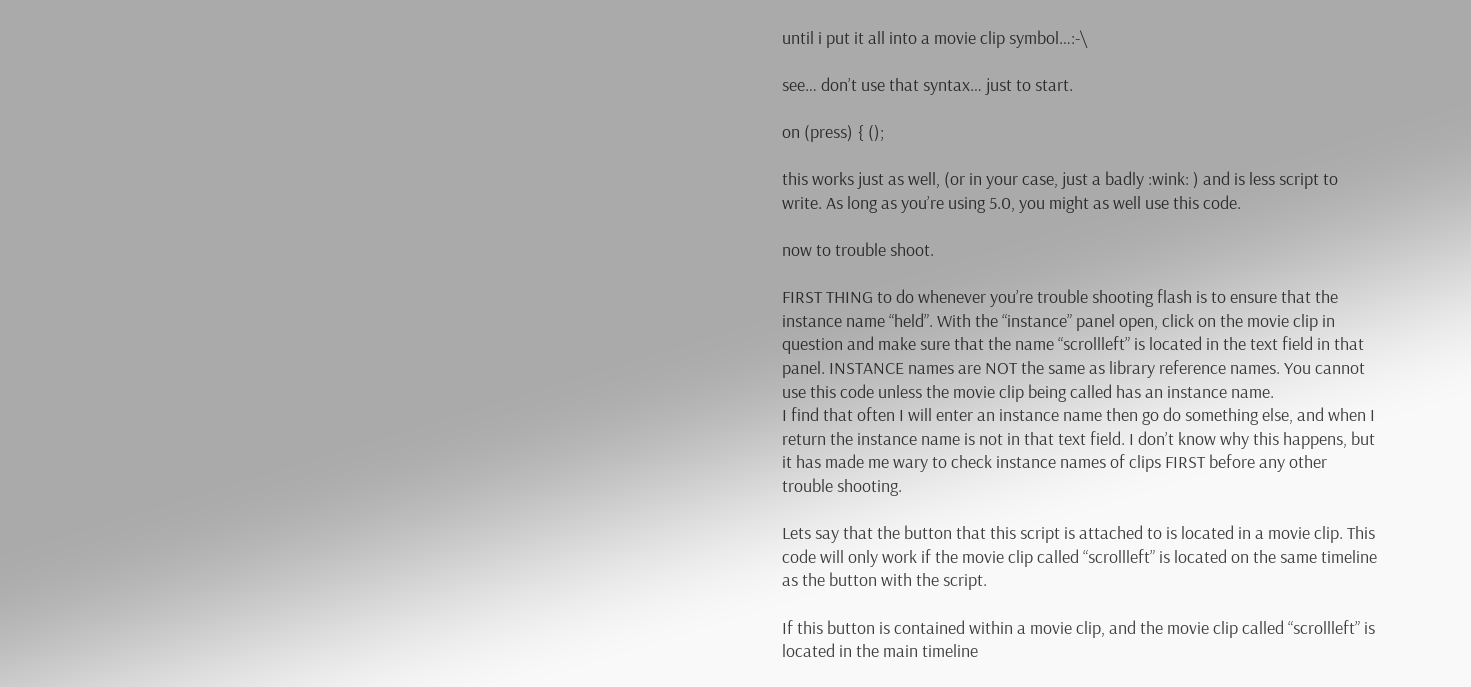until i put it all into a movie clip symbol…:-\

see… don’t use that syntax… just to start.

on (press) { ();

this works just as well, (or in your case, just a badly :wink: ) and is less script to write. As long as you’re using 5.0, you might as well use this code.

now to trouble shoot.

FIRST THING to do whenever you’re trouble shooting flash is to ensure that the instance name “held”. With the “instance” panel open, click on the movie clip in question and make sure that the name “scrollleft” is located in the text field in that panel. INSTANCE names are NOT the same as library reference names. You cannot use this code unless the movie clip being called has an instance name.
I find that often I will enter an instance name then go do something else, and when I return the instance name is not in that text field. I don’t know why this happens, but it has made me wary to check instance names of clips FIRST before any other trouble shooting.

Lets say that the button that this script is attached to is located in a movie clip. This code will only work if the movie clip called “scrollleft” is located on the same timeline as the button with the script.

If this button is contained within a movie clip, and the movie clip called “scrollleft” is located in the main timeline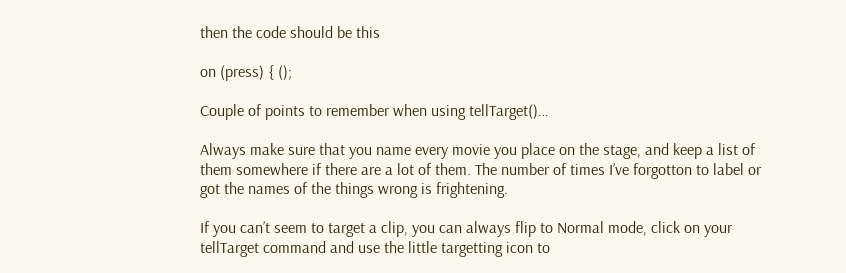then the code should be this

on (press) { ();

Couple of points to remember when using tellTarget()…

Always make sure that you name every movie you place on the stage, and keep a list of them somewhere if there are a lot of them. The number of times I’ve forgotton to label or got the names of the things wrong is frightening.

If you can’t seem to target a clip, you can always flip to Normal mode, click on your tellTarget command and use the little targetting icon to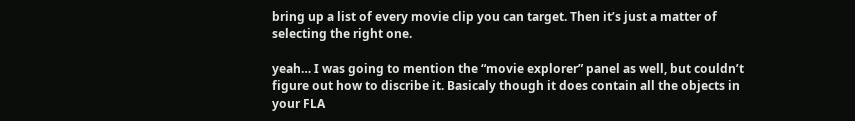bring up a list of every movie clip you can target. Then it’s just a matter of selecting the right one.

yeah… I was going to mention the “movie explorer” panel as well, but couldn’t figure out how to discribe it. Basicaly though it does contain all the objects in your FLA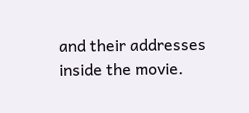and their addresses inside the movie.